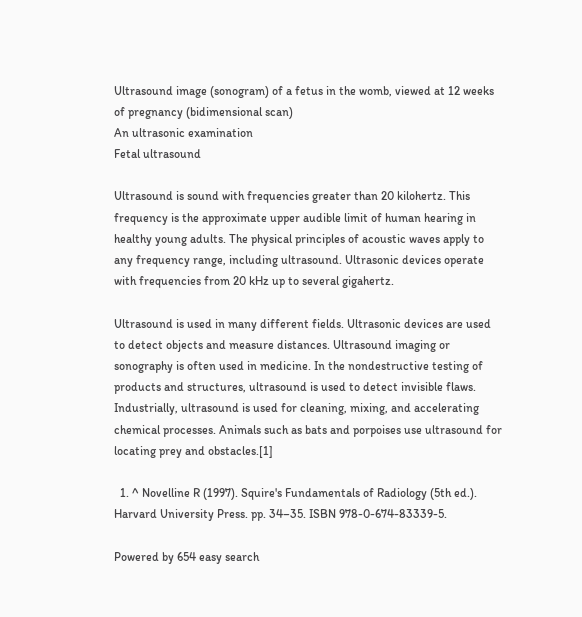Ultrasound image (sonogram) of a fetus in the womb, viewed at 12 weeks of pregnancy (bidimensional scan)
An ultrasonic examination
Fetal ultrasound

Ultrasound is sound with frequencies greater than 20 kilohertz. This frequency is the approximate upper audible limit of human hearing in healthy young adults. The physical principles of acoustic waves apply to any frequency range, including ultrasound. Ultrasonic devices operate with frequencies from 20 kHz up to several gigahertz.

Ultrasound is used in many different fields. Ultrasonic devices are used to detect objects and measure distances. Ultrasound imaging or sonography is often used in medicine. In the nondestructive testing of products and structures, ultrasound is used to detect invisible flaws. Industrially, ultrasound is used for cleaning, mixing, and accelerating chemical processes. Animals such as bats and porpoises use ultrasound for locating prey and obstacles.[1]

  1. ^ Novelline R (1997). Squire's Fundamentals of Radiology (5th ed.). Harvard University Press. pp. 34–35. ISBN 978-0-674-83339-5.

Powered by 654 easy search